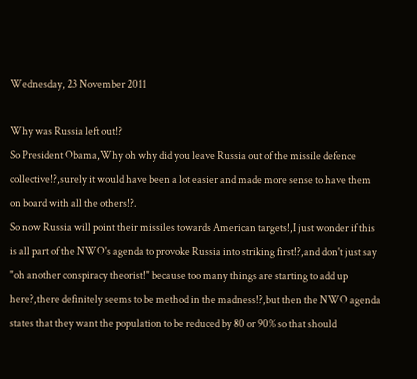Wednesday, 23 November 2011

Why was Russia left out!?
So President Obama,Why oh why did you leave Russia out of the missile defence collective!?,surely it would have been a lot easier and made more sense to have them on board with all the others!?.
So now Russia will point their missiles towards American targets!,I just wonder if this is all part of the NWO's agenda to provoke Russia into striking first!?,and don't just say "oh another conspiracy theorist!" because too many things are starting to add up here?,there definitely seems to be method in the madness!?,but then the NWO agenda states that they want the population to be reduced by 80 or 90% so that should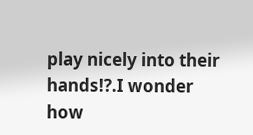play nicely into their hands!?.I wonder how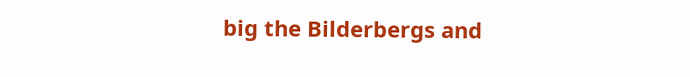big the Bilderbergs and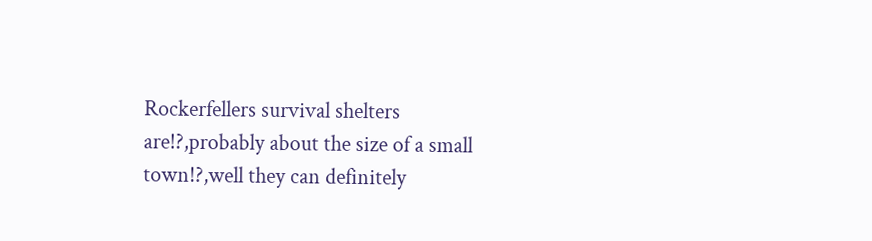Rockerfellers survival shelters are!?,probably about the size of a small town!?,well they can definitely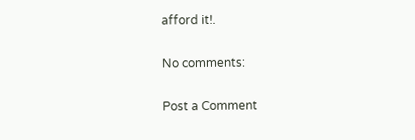afford it!.

No comments:

Post a Comment